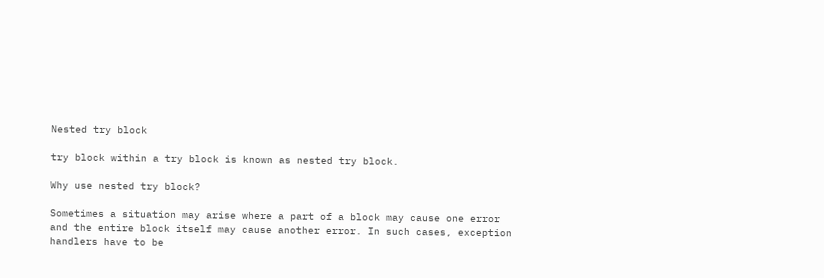Nested try block

try block within a try block is known as nested try block.

Why use nested try block?

Sometimes a situation may arise where a part of a block may cause one error and the entire block itself may cause another error. In such cases, exception handlers have to be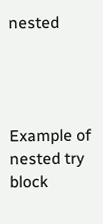nested




Example of nested try block